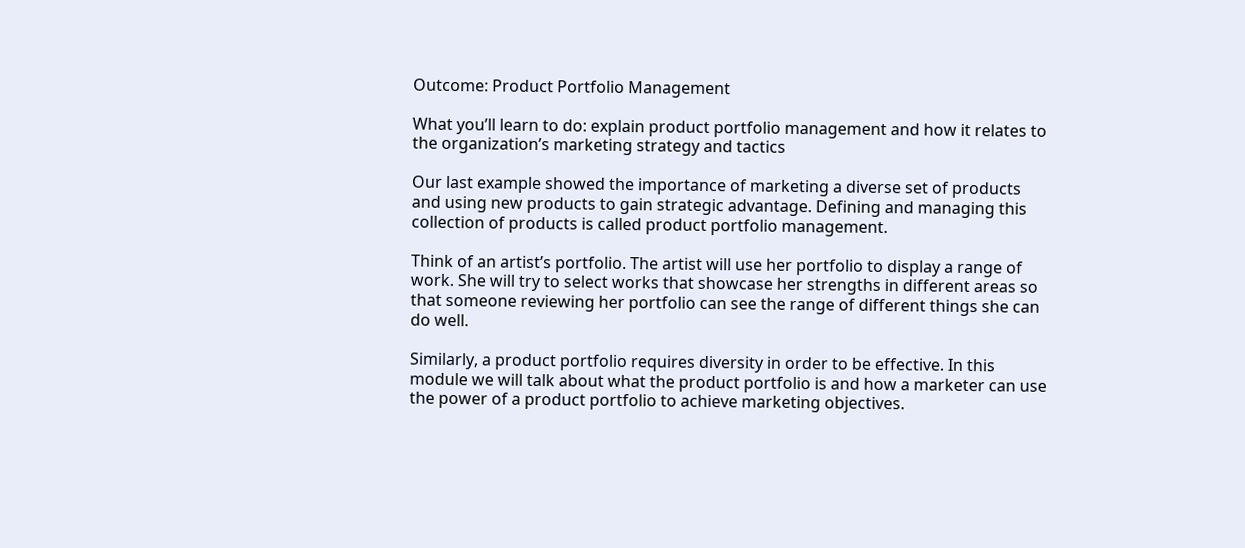Outcome: Product Portfolio Management

What you’ll learn to do: explain product portfolio management and how it relates to the organization’s marketing strategy and tactics

Our last example showed the importance of marketing a diverse set of products and using new products to gain strategic advantage. Defining and managing this collection of products is called product portfolio management.

Think of an artist’s portfolio. The artist will use her portfolio to display a range of work. She will try to select works that showcase her strengths in different areas so that someone reviewing her portfolio can see the range of different things she can do well.

Similarly, a product portfolio requires diversity in order to be effective. In this module we will talk about what the product portfolio is and how a marketer can use the power of a product portfolio to achieve marketing objectives.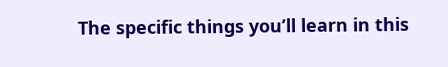The specific things you’ll learn in this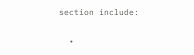section include:

  •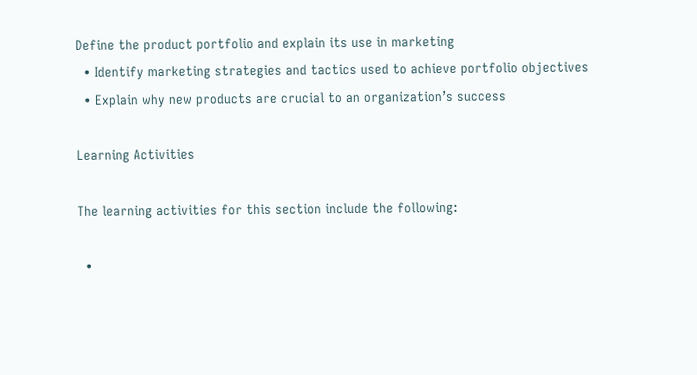Define the product portfolio and explain its use in marketing
  • Identify marketing strategies and tactics used to achieve portfolio objectives
  • Explain why new products are crucial to an organization’s success

Learning Activities

The learning activities for this section include the following:

  •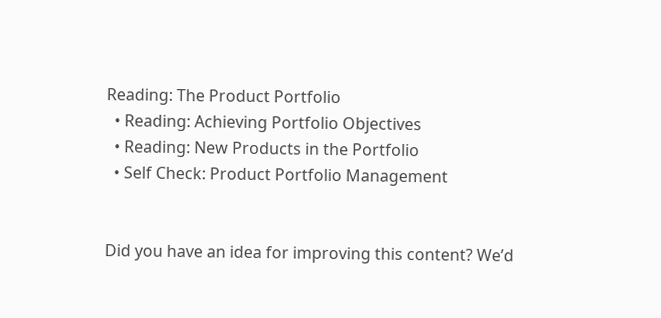Reading: The Product Portfolio
  • Reading: Achieving Portfolio Objectives
  • Reading: New Products in the Portfolio
  • Self Check: Product Portfolio Management


Did you have an idea for improving this content? We’d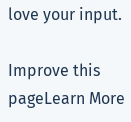love your input.

Improve this pageLearn More